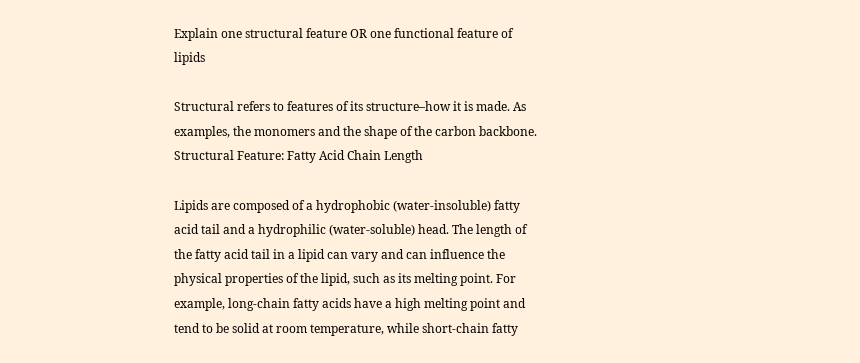Explain one structural feature OR one functional feature of lipids

Structural refers to features of its structure–how it is made. As examples, the monomers and the shape of the carbon backbone.
Structural Feature: Fatty Acid Chain Length

Lipids are composed of a hydrophobic (water-insoluble) fatty acid tail and a hydrophilic (water-soluble) head. The length of the fatty acid tail in a lipid can vary and can influence the physical properties of the lipid, such as its melting point. For example, long-chain fatty acids have a high melting point and tend to be solid at room temperature, while short-chain fatty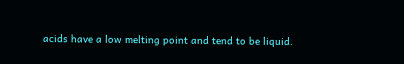acids have a low melting point and tend to be liquid.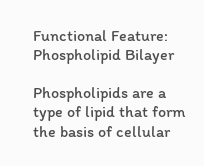Functional Feature: Phospholipid Bilayer

Phospholipids are a type of lipid that form the basis of cellular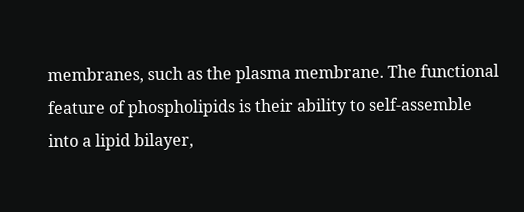membranes, such as the plasma membrane. The functional feature of phospholipids is their ability to self-assemble into a lipid bilayer,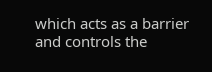which acts as a barrier and controls the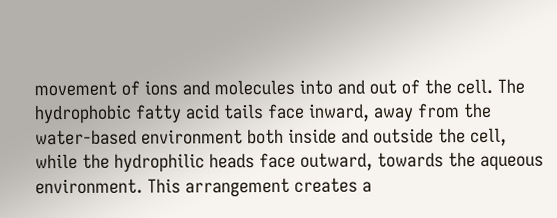movement of ions and molecules into and out of the cell. The hydrophobic fatty acid tails face inward, away from the water-based environment both inside and outside the cell, while the hydrophilic heads face outward, towards the aqueous environment. This arrangement creates a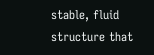stable, fluid structure that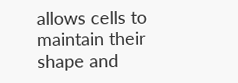allows cells to maintain their shape and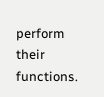perform their functions.